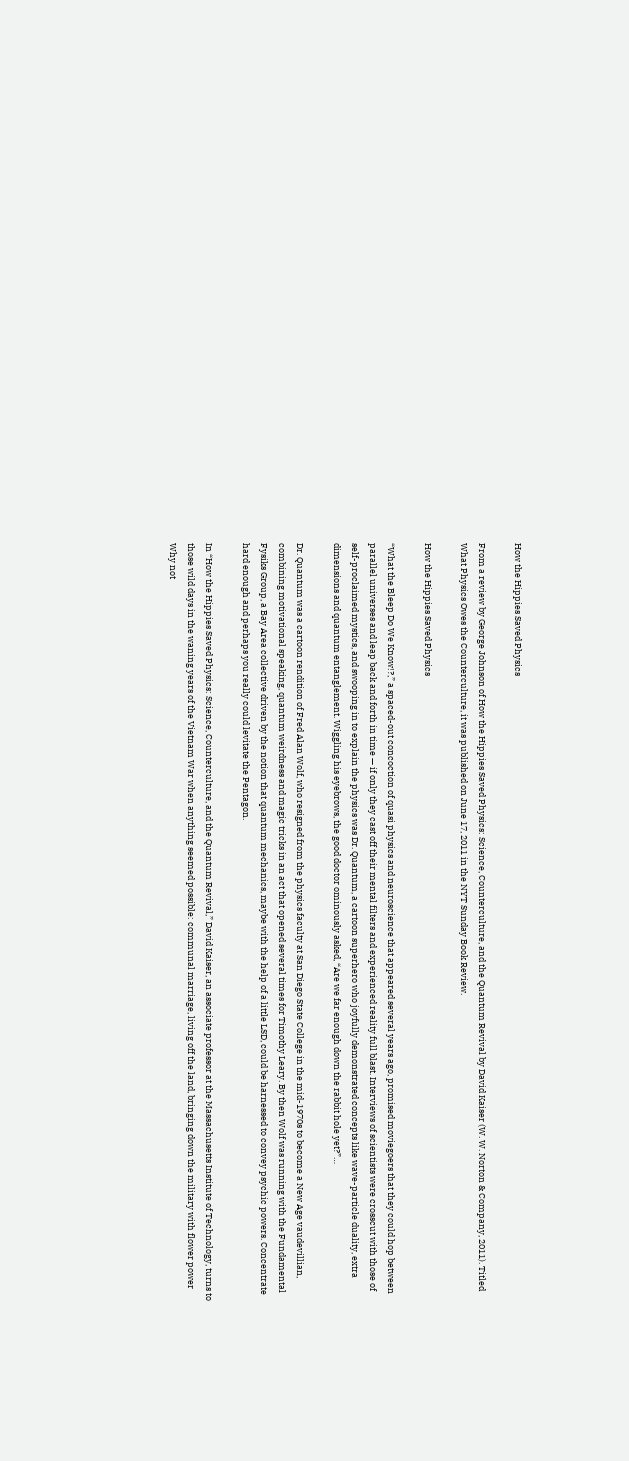How the Hippies Saved Physics

From a review by George Johnson of How the Hippies Saved Physics: Science, Counterculture, and the Quantum Revival by David Kaiser (W. W. Norton & Company, 2011). Titled What Physics Owes the Counterculture, it was published on June 17, 2011 in the NYT Sunday Book Review.

How the Hippies Saved Physics

“What the Bleep Do We Know!?,” a spaced-out concoction of quasi physics and neuroscience that appeared several years ago, promised moviegoers that they could hop between parallel universes and leap back and forth in time — if only they cast off their mental filters and experienced reality full blast. Interviews of scientists were crosscut with those of self-proclaimed mystics, and swooping in to explain the physics was Dr. Quantum, a cartoon superhero who joyfully demonstrated concepts like wave-particle duality, extra dimensions and quantum entanglement. Wiggling his eyebrows, the good doctor ominously asked, “Are we far enough down the rabbit hole yet?”…

Dr. Quantum was a cartoon rendition of Fred Alan Wolf, who resigned from the physics faculty at San Diego State College in the mid-1970s to become a New Age vaudevillian, combining motivational speaking, quantum weirdness and magic tricks in an act that opened several times for Timothy Leary. By then Wolf was running with the Fundamental Fysiks Group, a Bay Area collective driven by the notion that quantum mechanics, maybe with the help of a little LSD, could be harnessed to convey psychic powers. Concentrate hard enough and perhaps you really could levitate the Pentagon.

In “How the Hippies Saved Physics: Science, Counterculture, and the Quantum Revival,” David Kaiser, an associate professor at the Massachusetts Institute of Technology, turns to those wild days in the waning years of the Vietnam War when anything seemed possible: communal marriage, living off the land, bringing down the military with flower power Why not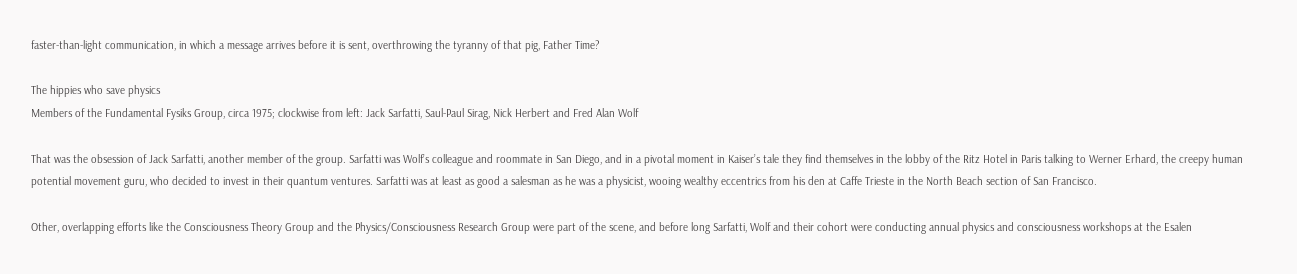faster-than-light communication, in which a message arrives before it is sent, overthrowing the tyranny of that pig, Father Time?

The hippies who save physics
Members of the Fundamental Fysiks Group, circa 1975; clockwise from left: Jack Sarfatti, Saul-Paul Sirag, Nick Herbert and Fred Alan Wolf

That was the obsession of Jack Sarfatti, another member of the group. Sarfatti was Wolf’s colleague and roommate in San Diego, and in a pivotal moment in Kaiser’s tale they find themselves in the lobby of the Ritz Hotel in Paris talking to Werner Erhard, the creepy human potential movement guru, who decided to invest in their quantum ventures. Sarfatti was at least as good a salesman as he was a physicist, wooing wealthy eccentrics from his den at Caffe Trieste in the North Beach section of San Francisco.

Other, overlapping efforts like the Consciousness Theory Group and the Physics/Consciousness Research Group were part of the scene, and before long Sarfatti, Wolf and their cohort were conducting annual physics and consciousness workshops at the Esalen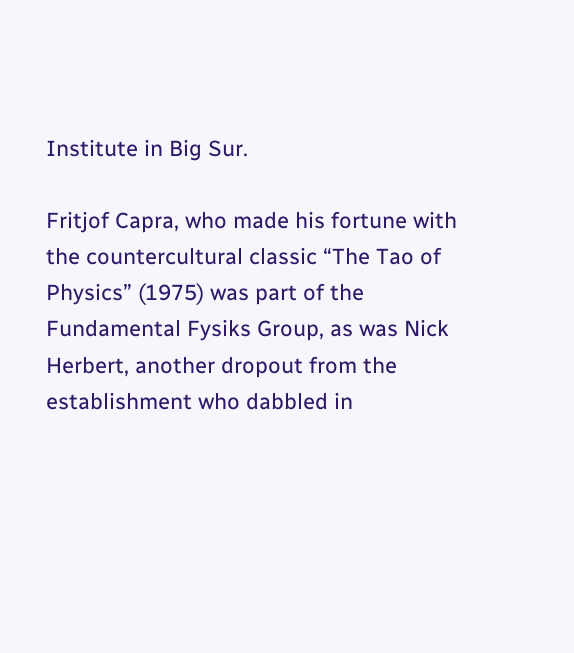Institute in Big Sur.

Fritjof Capra, who made his fortune with the countercultural classic “The Tao of Physics” (1975) was part of the Fundamental Fysiks Group, as was Nick Herbert, another dropout from the establishment who dabbled in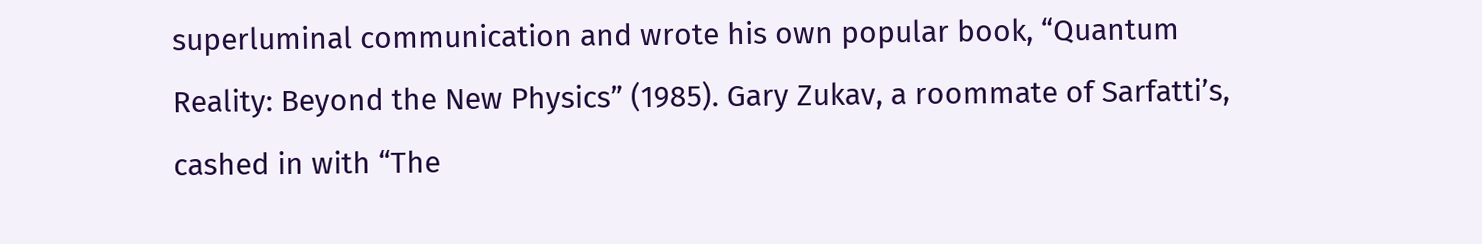superluminal communication and wrote his own popular book, “Quantum Reality: Beyond the New Physics” (1985). Gary Zukav, a roommate of Sarfatti’s, cashed in with “The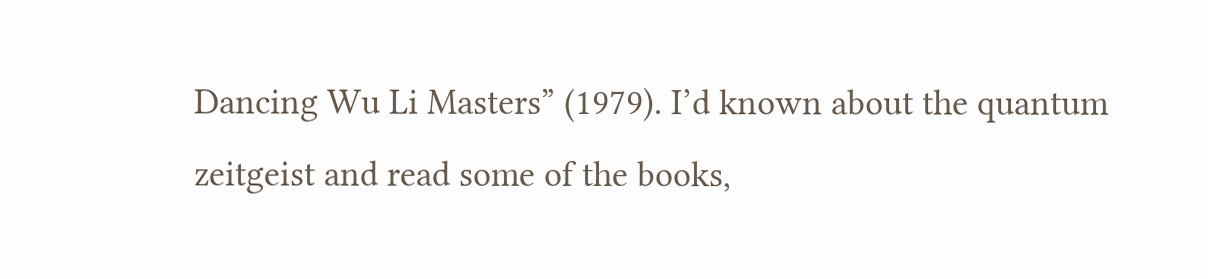Dancing Wu Li Masters” (1979). I’d known about the quantum zeitgeist and read some of the books,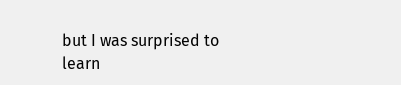but I was surprised to learn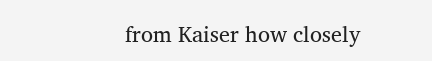from Kaiser how closely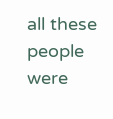all these people were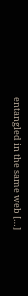entangled in the same web […]